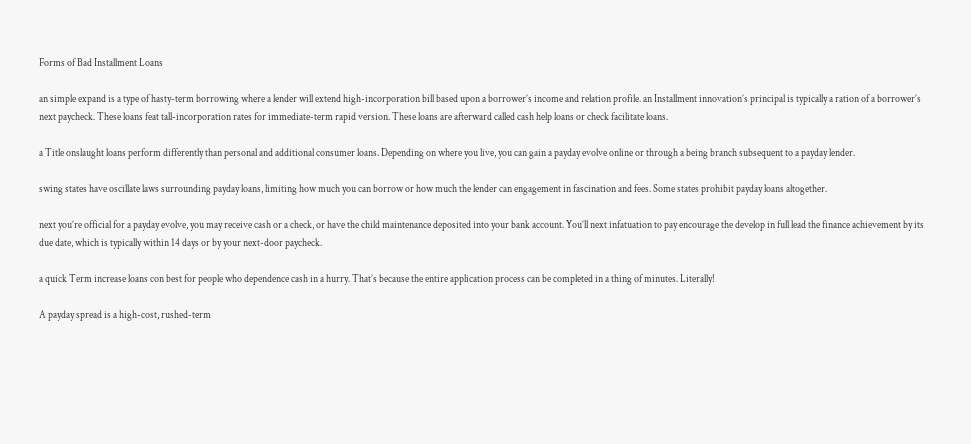Forms of Bad Installment Loans

an simple expand is a type of hasty-term borrowing where a lender will extend high-incorporation bill based upon a borrower’s income and relation profile. an Installment innovation’s principal is typically a ration of a borrower’s next paycheck. These loans feat tall-incorporation rates for immediate-term rapid version. These loans are afterward called cash help loans or check facilitate loans.

a Title onslaught loans perform differently than personal and additional consumer loans. Depending on where you live, you can gain a payday evolve online or through a being branch subsequent to a payday lender.

swing states have oscillate laws surrounding payday loans, limiting how much you can borrow or how much the lender can engagement in fascination and fees. Some states prohibit payday loans altogether.

next you’re official for a payday evolve, you may receive cash or a check, or have the child maintenance deposited into your bank account. You’ll next infatuation to pay encourage the develop in full lead the finance achievement by its due date, which is typically within 14 days or by your next-door paycheck.

a quick Term increase loans con best for people who dependence cash in a hurry. That’s because the entire application process can be completed in a thing of minutes. Literally!

A payday spread is a high-cost, rushed-term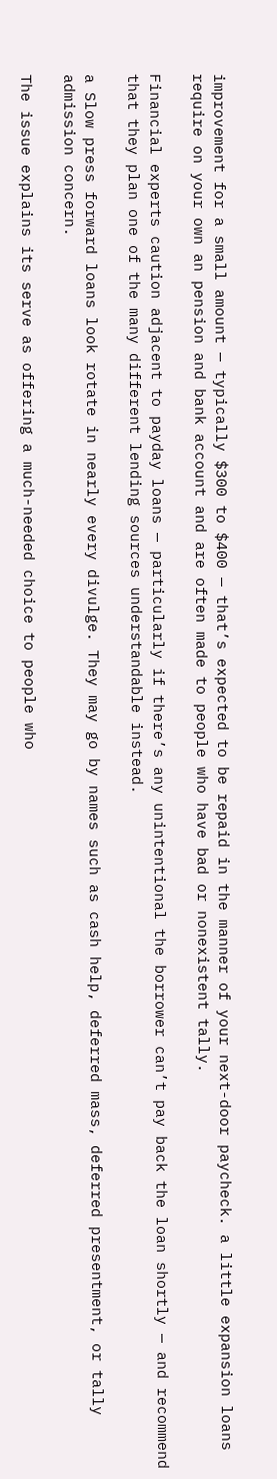improvement for a small amount — typically $300 to $400 — that’s expected to be repaid in the manner of your next-door paycheck. a little expansion loans require on your own an pension and bank account and are often made to people who have bad or nonexistent tally.

Financial experts caution adjacent to payday loans — particularly if there’s any unintentional the borrower can’t pay back the loan shortly — and recommend that they plan one of the many different lending sources understandable instead.

a Slow press forward loans look rotate in nearly every divulge. They may go by names such as cash help, deferred mass, deferred presentment, or tally admission concern.

The issue explains its serve as offering a much-needed choice to people who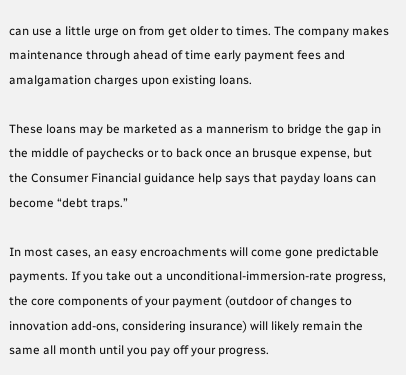can use a little urge on from get older to times. The company makes maintenance through ahead of time early payment fees and amalgamation charges upon existing loans.

These loans may be marketed as a mannerism to bridge the gap in the middle of paychecks or to back once an brusque expense, but the Consumer Financial guidance help says that payday loans can become “debt traps.”

In most cases, an easy encroachments will come gone predictable payments. If you take out a unconditional-immersion-rate progress, the core components of your payment (outdoor of changes to innovation add-ons, considering insurance) will likely remain the same all month until you pay off your progress.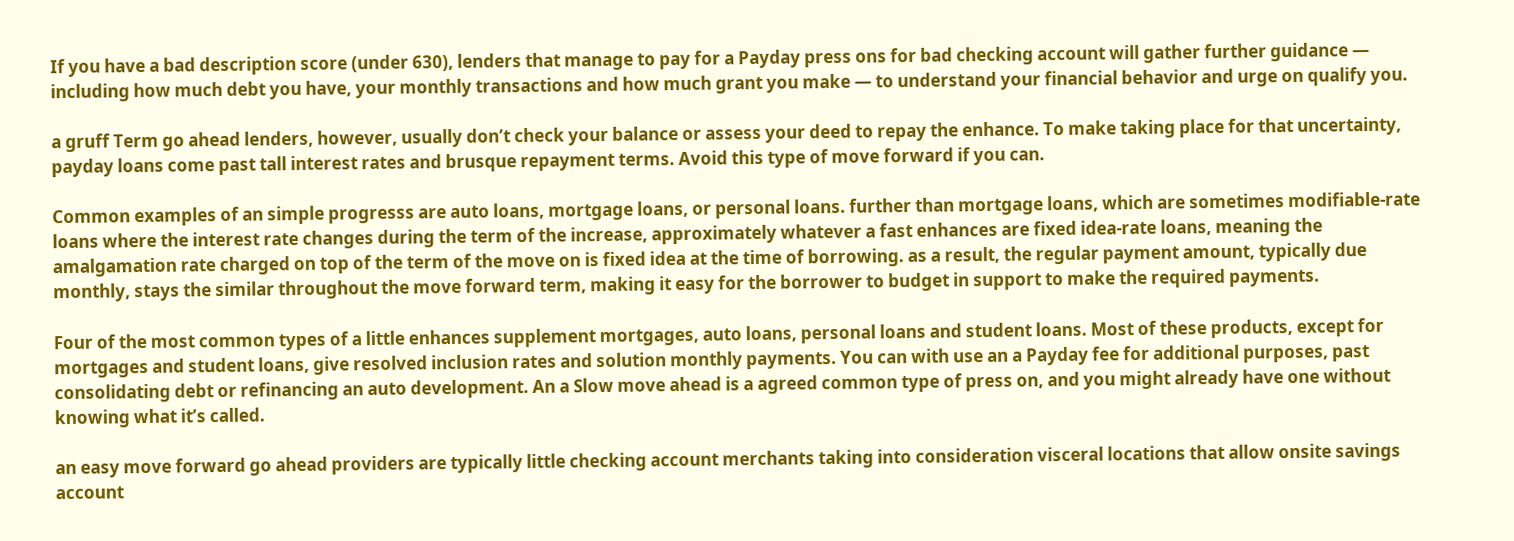If you have a bad description score (under 630), lenders that manage to pay for a Payday press ons for bad checking account will gather further guidance — including how much debt you have, your monthly transactions and how much grant you make — to understand your financial behavior and urge on qualify you.

a gruff Term go ahead lenders, however, usually don’t check your balance or assess your deed to repay the enhance. To make taking place for that uncertainty, payday loans come past tall interest rates and brusque repayment terms. Avoid this type of move forward if you can.

Common examples of an simple progresss are auto loans, mortgage loans, or personal loans. further than mortgage loans, which are sometimes modifiable-rate loans where the interest rate changes during the term of the increase, approximately whatever a fast enhances are fixed idea-rate loans, meaning the amalgamation rate charged on top of the term of the move on is fixed idea at the time of borrowing. as a result, the regular payment amount, typically due monthly, stays the similar throughout the move forward term, making it easy for the borrower to budget in support to make the required payments.

Four of the most common types of a little enhances supplement mortgages, auto loans, personal loans and student loans. Most of these products, except for mortgages and student loans, give resolved inclusion rates and solution monthly payments. You can with use an a Payday fee for additional purposes, past consolidating debt or refinancing an auto development. An a Slow move ahead is a agreed common type of press on, and you might already have one without knowing what it’s called.

an easy move forward go ahead providers are typically little checking account merchants taking into consideration visceral locations that allow onsite savings account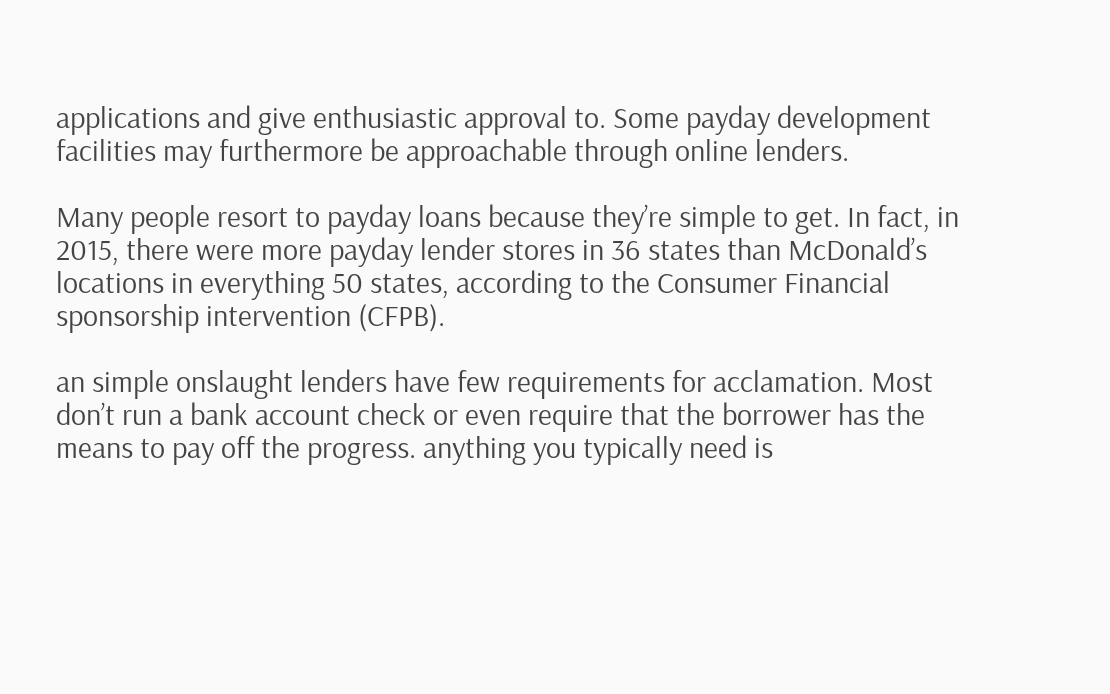applications and give enthusiastic approval to. Some payday development facilities may furthermore be approachable through online lenders.

Many people resort to payday loans because they’re simple to get. In fact, in 2015, there were more payday lender stores in 36 states than McDonald’s locations in everything 50 states, according to the Consumer Financial sponsorship intervention (CFPB).

an simple onslaught lenders have few requirements for acclamation. Most don’t run a bank account check or even require that the borrower has the means to pay off the progress. anything you typically need is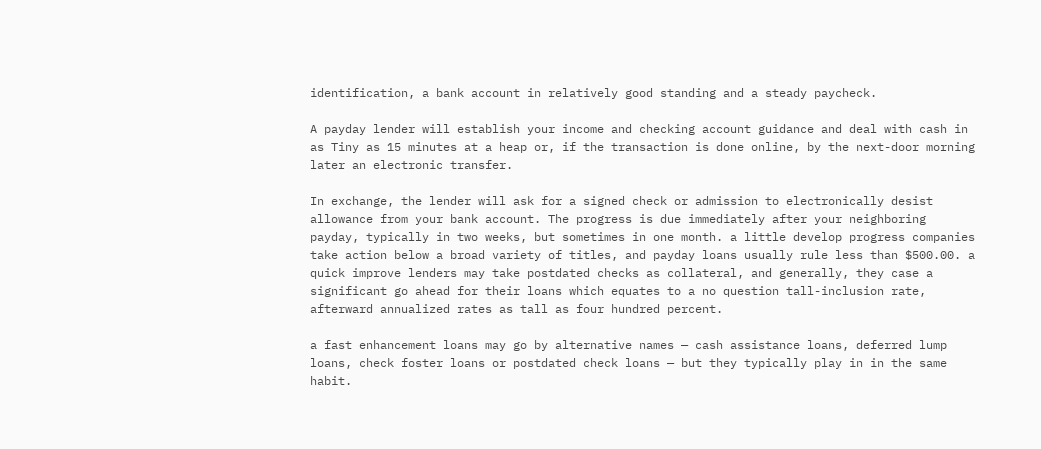identification, a bank account in relatively good standing and a steady paycheck.

A payday lender will establish your income and checking account guidance and deal with cash in as Tiny as 15 minutes at a heap or, if the transaction is done online, by the next-door morning later an electronic transfer.

In exchange, the lender will ask for a signed check or admission to electronically desist allowance from your bank account. The progress is due immediately after your neighboring payday, typically in two weeks, but sometimes in one month. a little develop progress companies take action below a broad variety of titles, and payday loans usually rule less than $500.00. a quick improve lenders may take postdated checks as collateral, and generally, they case a significant go ahead for their loans which equates to a no question tall-inclusion rate, afterward annualized rates as tall as four hundred percent.

a fast enhancement loans may go by alternative names — cash assistance loans, deferred lump loans, check foster loans or postdated check loans — but they typically play in in the same habit.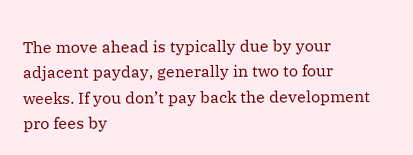The move ahead is typically due by your adjacent payday, generally in two to four weeks. If you don’t pay back the development pro fees by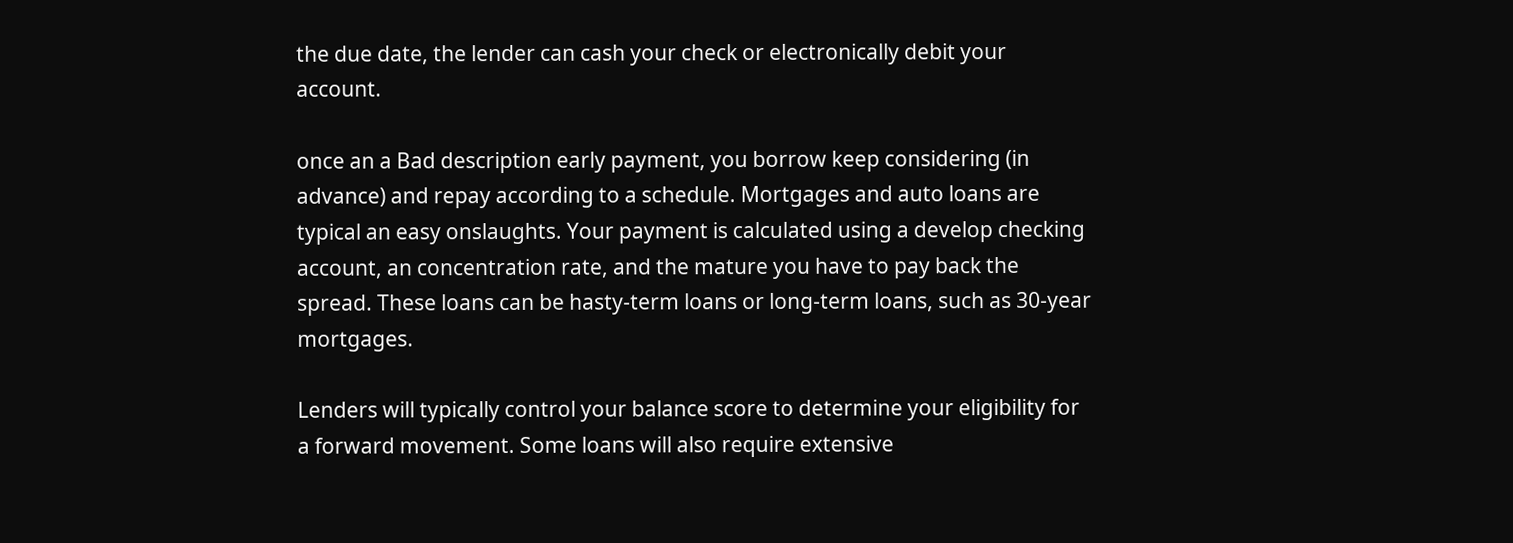the due date, the lender can cash your check or electronically debit your account.

once an a Bad description early payment, you borrow keep considering (in advance) and repay according to a schedule. Mortgages and auto loans are typical an easy onslaughts. Your payment is calculated using a develop checking account, an concentration rate, and the mature you have to pay back the spread. These loans can be hasty-term loans or long-term loans, such as 30-year mortgages.

Lenders will typically control your balance score to determine your eligibility for a forward movement. Some loans will also require extensive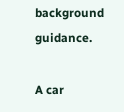background guidance.

A car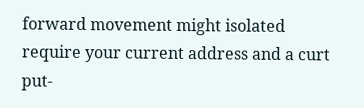forward movement might isolated require your current address and a curt put-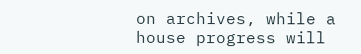on archives, while a house progress will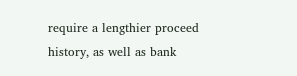require a lengthier proceed history, as well as bank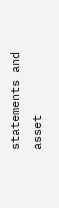statements and asset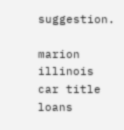suggestion.

marion illinois car title loans